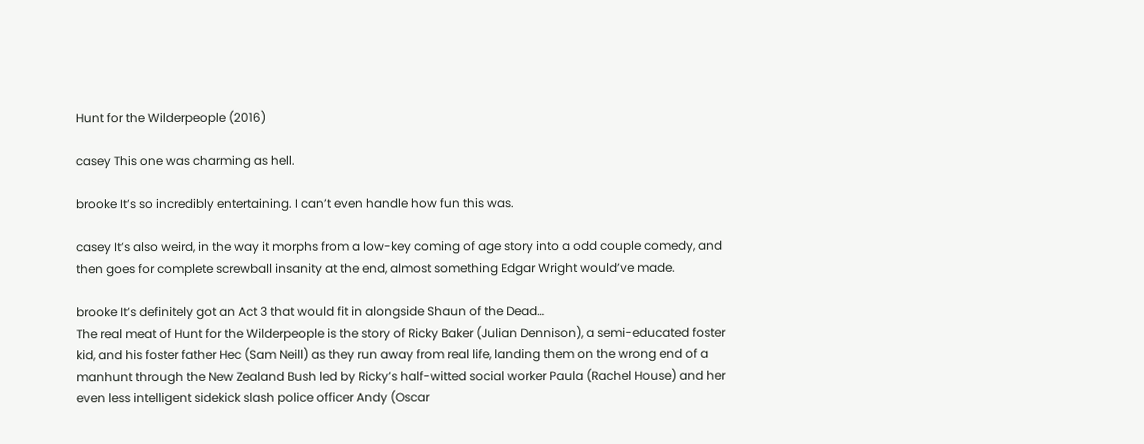Hunt for the Wilderpeople (2016)

casey This one was charming as hell.

brooke It’s so incredibly entertaining. I can’t even handle how fun this was.

casey It’s also weird, in the way it morphs from a low-key coming of age story into a odd couple comedy, and then goes for complete screwball insanity at the end, almost something Edgar Wright would’ve made.

brooke It’s definitely got an Act 3 that would fit in alongside Shaun of the Dead…
The real meat of Hunt for the Wilderpeople is the story of Ricky Baker (Julian Dennison), a semi-educated foster kid, and his foster father Hec (Sam Neill) as they run away from real life, landing them on the wrong end of a manhunt through the New Zealand Bush led by Ricky’s half-witted social worker Paula (Rachel House) and her even less intelligent sidekick slash police officer Andy (Oscar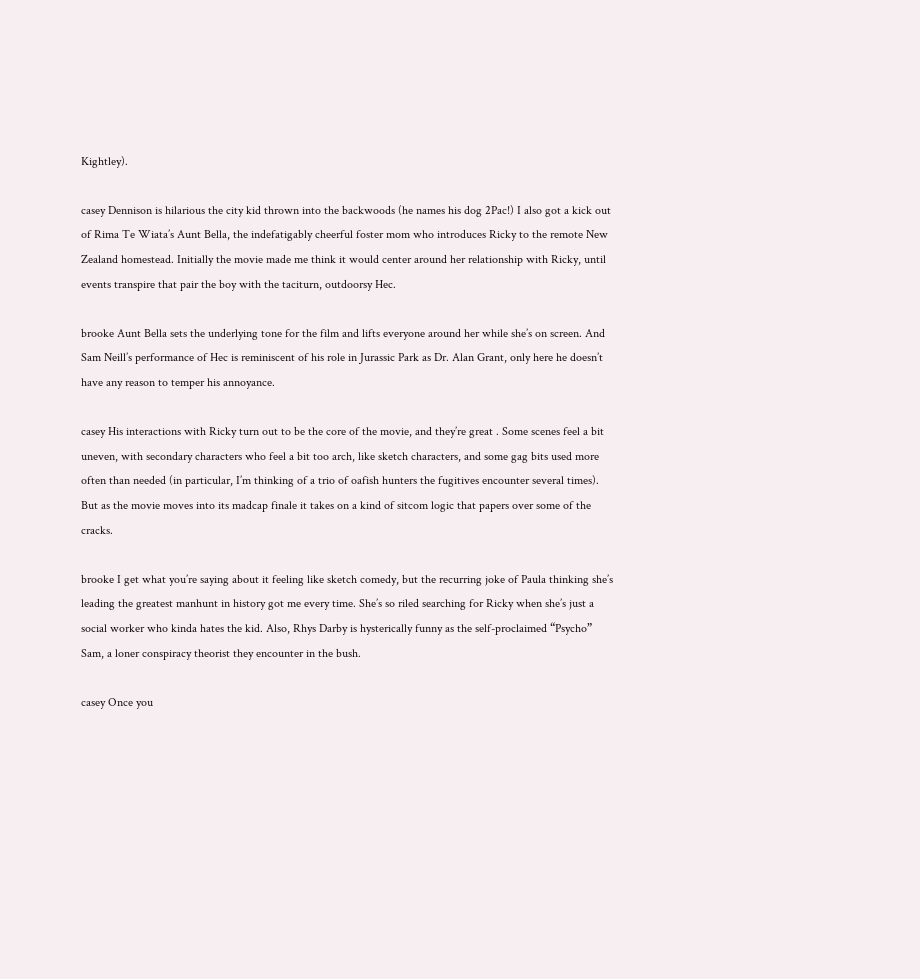Kightley).

casey Dennison is hilarious the city kid thrown into the backwoods (he names his dog 2Pac!) I also got a kick out of Rima Te Wiata’s Aunt Bella, the indefatigably cheerful foster mom who introduces Ricky to the remote New Zealand homestead. Initially the movie made me think it would center around her relationship with Ricky, until events transpire that pair the boy with the taciturn, outdoorsy Hec.

brooke Aunt Bella sets the underlying tone for the film and lifts everyone around her while she’s on screen. And Sam Neill’s performance of Hec is reminiscent of his role in Jurassic Park as Dr. Alan Grant, only here he doesn’t have any reason to temper his annoyance.

casey His interactions with Ricky turn out to be the core of the movie, and they’re great . Some scenes feel a bit uneven, with secondary characters who feel a bit too arch, like sketch characters, and some gag bits used more often than needed (in particular, I’m thinking of a trio of oafish hunters the fugitives encounter several times). But as the movie moves into its madcap finale it takes on a kind of sitcom logic that papers over some of the cracks.

brooke I get what you’re saying about it feeling like sketch comedy, but the recurring joke of Paula thinking she’s leading the greatest manhunt in history got me every time. She’s so riled searching for Ricky when she’s just a social worker who kinda hates the kid. Also, Rhys Darby is hysterically funny as the self-proclaimed “Psycho” Sam, a loner conspiracy theorist they encounter in the bush.

casey Once you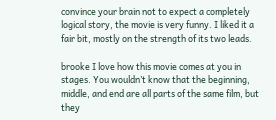convince your brain not to expect a completely logical story, the movie is very funny. I liked it a fair bit, mostly on the strength of its two leads.

brooke I love how this movie comes at you in stages. You wouldn’t know that the beginning, middle, and end are all parts of the same film, but they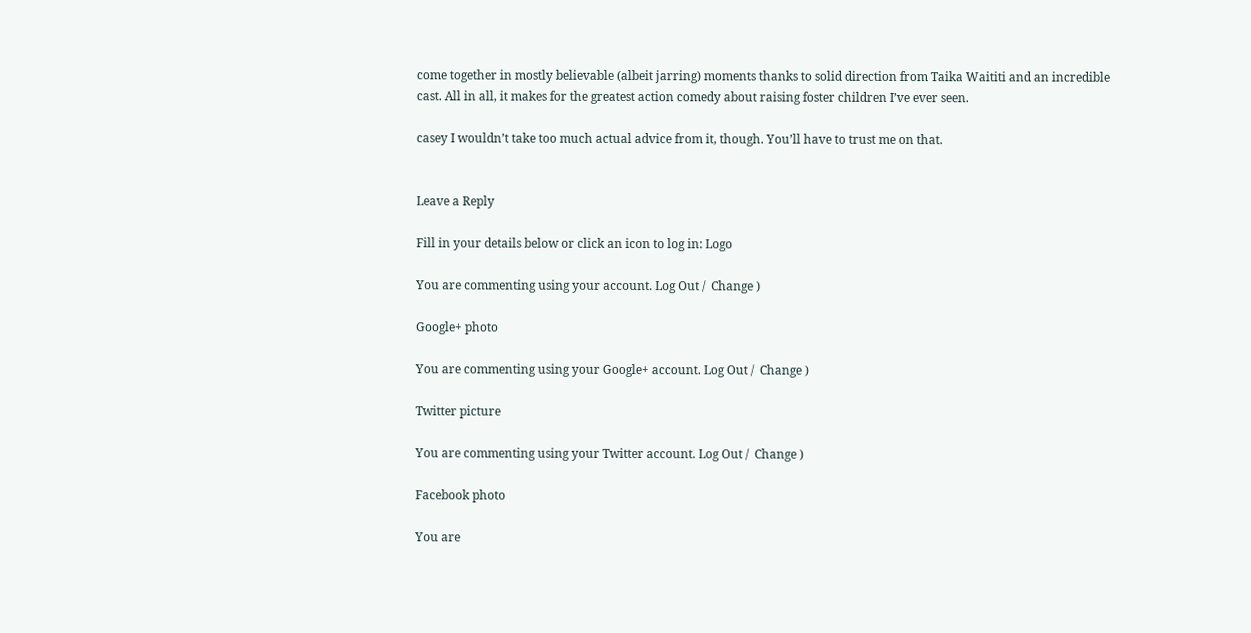come together in mostly believable (albeit jarring) moments thanks to solid direction from Taika Waititi and an incredible cast. All in all, it makes for the greatest action comedy about raising foster children I’ve ever seen.

casey I wouldn’t take too much actual advice from it, though. You’ll have to trust me on that.


Leave a Reply

Fill in your details below or click an icon to log in: Logo

You are commenting using your account. Log Out /  Change )

Google+ photo

You are commenting using your Google+ account. Log Out /  Change )

Twitter picture

You are commenting using your Twitter account. Log Out /  Change )

Facebook photo

You are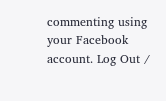commenting using your Facebook account. Log Out /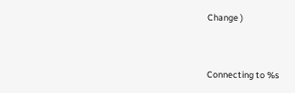Change )


Connecting to %s